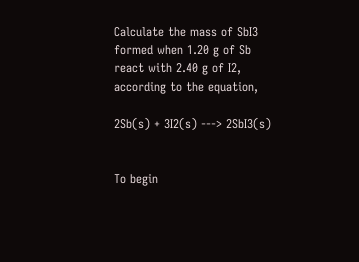Calculate the mass of SbI3 formed when 1.20 g of Sb react with 2.40 g of I2, according to the equation,

2Sb(s) + 3I2(s) ---> 2SbI3(s)


To begin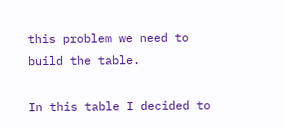this problem we need to build the table.

In this table I decided to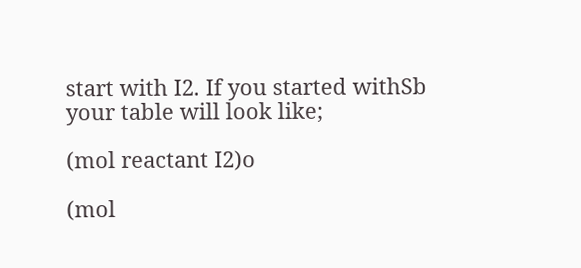start with I2. If you started withSb your table will look like;

(mol reactant I2)o

(mol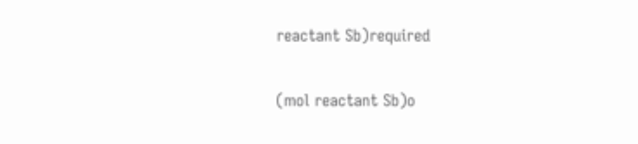reactant Sb)required

(mol reactant Sb)o